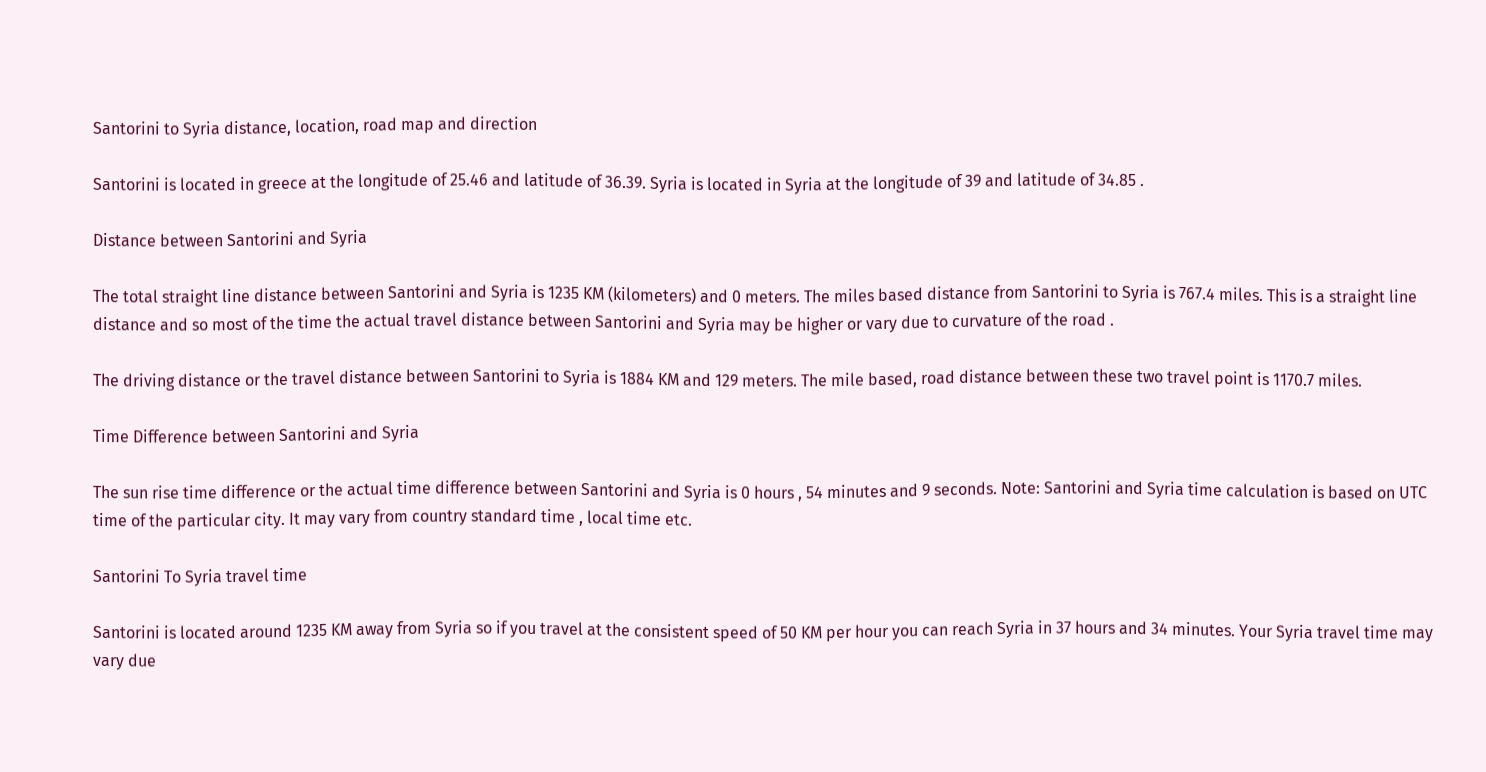Santorini to Syria distance, location, road map and direction

Santorini is located in greece at the longitude of 25.46 and latitude of 36.39. Syria is located in Syria at the longitude of 39 and latitude of 34.85 .

Distance between Santorini and Syria

The total straight line distance between Santorini and Syria is 1235 KM (kilometers) and 0 meters. The miles based distance from Santorini to Syria is 767.4 miles. This is a straight line distance and so most of the time the actual travel distance between Santorini and Syria may be higher or vary due to curvature of the road .

The driving distance or the travel distance between Santorini to Syria is 1884 KM and 129 meters. The mile based, road distance between these two travel point is 1170.7 miles.

Time Difference between Santorini and Syria

The sun rise time difference or the actual time difference between Santorini and Syria is 0 hours , 54 minutes and 9 seconds. Note: Santorini and Syria time calculation is based on UTC time of the particular city. It may vary from country standard time , local time etc.

Santorini To Syria travel time

Santorini is located around 1235 KM away from Syria so if you travel at the consistent speed of 50 KM per hour you can reach Syria in 37 hours and 34 minutes. Your Syria travel time may vary due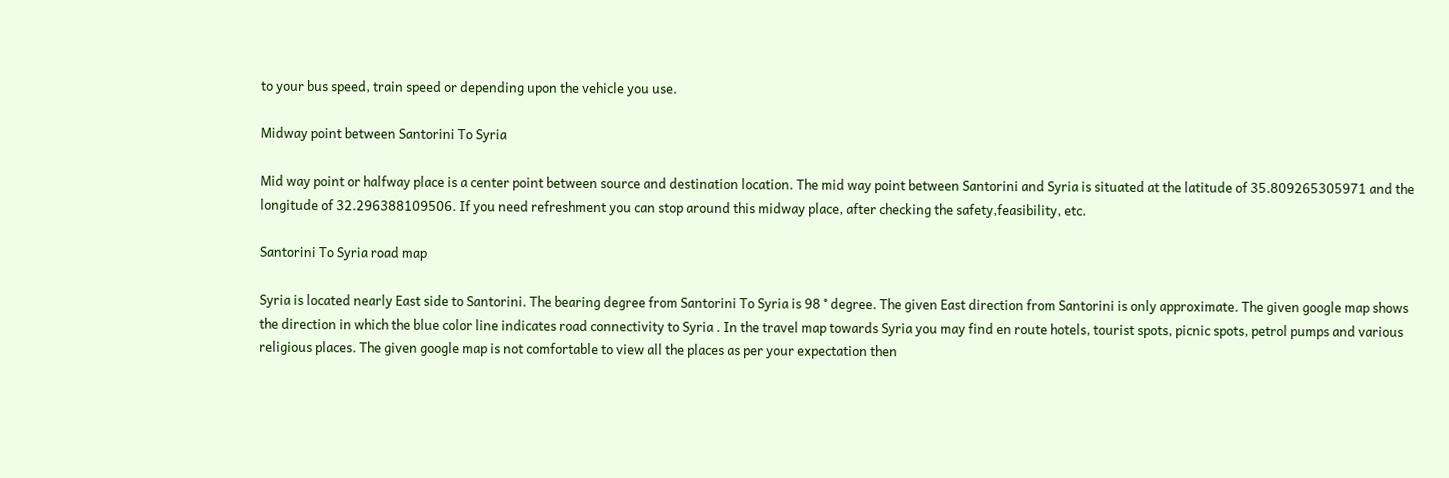to your bus speed, train speed or depending upon the vehicle you use.

Midway point between Santorini To Syria

Mid way point or halfway place is a center point between source and destination location. The mid way point between Santorini and Syria is situated at the latitude of 35.809265305971 and the longitude of 32.296388109506. If you need refreshment you can stop around this midway place, after checking the safety,feasibility, etc.

Santorini To Syria road map

Syria is located nearly East side to Santorini. The bearing degree from Santorini To Syria is 98 ° degree. The given East direction from Santorini is only approximate. The given google map shows the direction in which the blue color line indicates road connectivity to Syria . In the travel map towards Syria you may find en route hotels, tourist spots, picnic spots, petrol pumps and various religious places. The given google map is not comfortable to view all the places as per your expectation then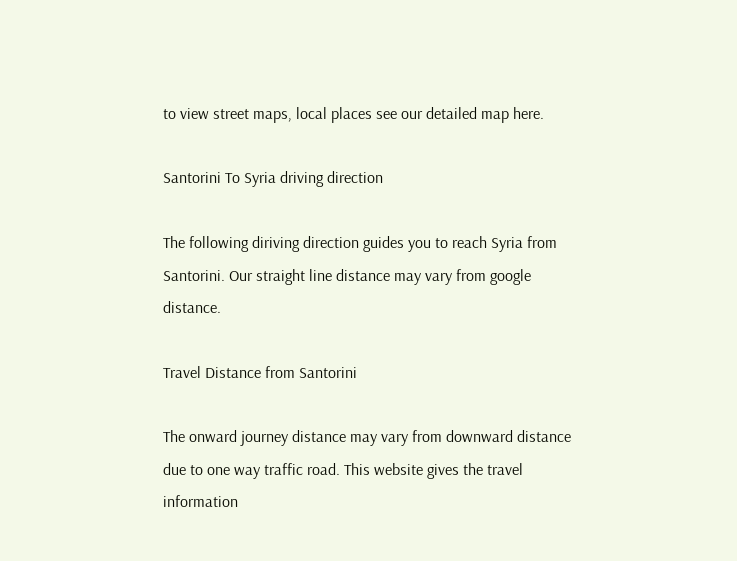to view street maps, local places see our detailed map here.

Santorini To Syria driving direction

The following diriving direction guides you to reach Syria from Santorini. Our straight line distance may vary from google distance.

Travel Distance from Santorini

The onward journey distance may vary from downward distance due to one way traffic road. This website gives the travel information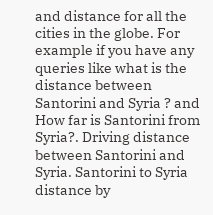and distance for all the cities in the globe. For example if you have any queries like what is the distance between Santorini and Syria ? and How far is Santorini from Syria?. Driving distance between Santorini and Syria. Santorini to Syria distance by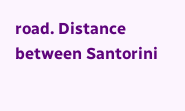road. Distance between Santorini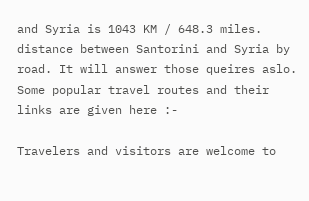and Syria is 1043 KM / 648.3 miles. distance between Santorini and Syria by road. It will answer those queires aslo. Some popular travel routes and their links are given here :-

Travelers and visitors are welcome to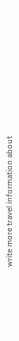write more travel information about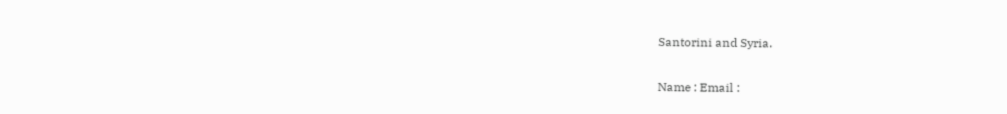Santorini and Syria.

Name : Email :